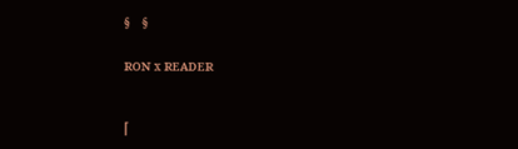§    §

ʀᴏɴ x ʀᴇᴀᴅᴇʀ


⌈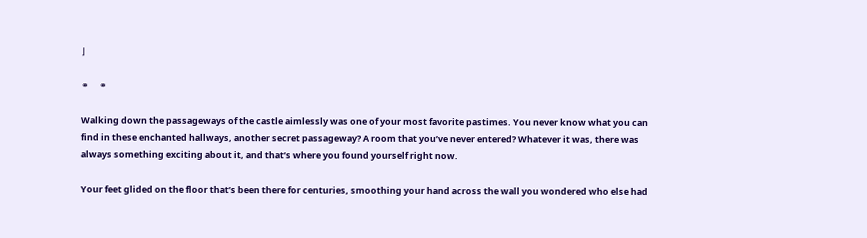⌋

⚭     ⚭

Walking down the passageways of the castle aimlessly was one of your most favorite pastimes. You never know what you can find in these enchanted hallways, another secret passageway? A room that you’ve never entered? Whatever it was, there was always something exciting about it, and that’s where you found yourself right now.

Your feet glided on the floor that’s been there for centuries, smoothing your hand across the wall you wondered who else had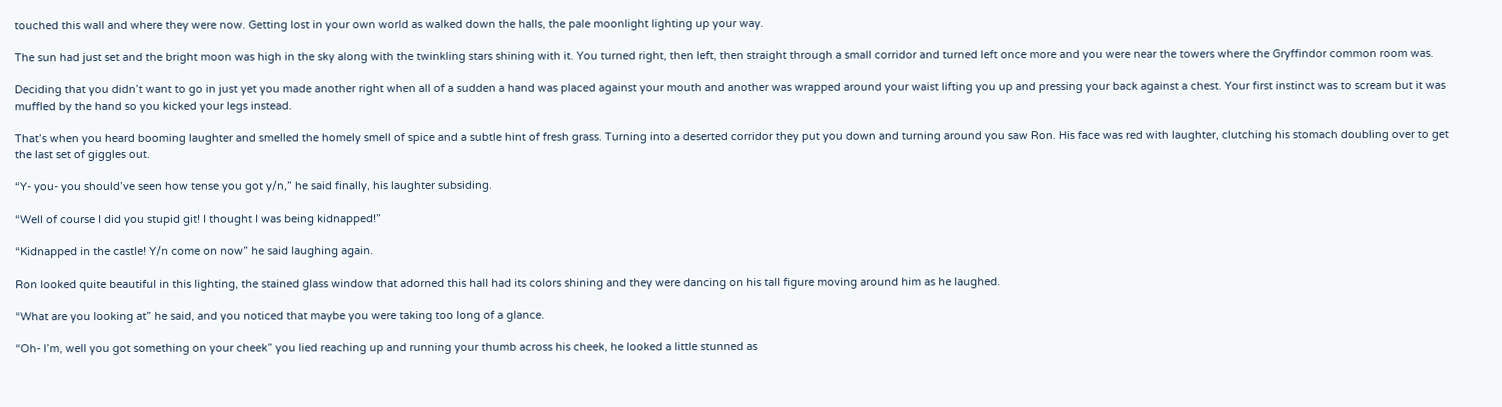touched this wall and where they were now. Getting lost in your own world as walked down the halls, the pale moonlight lighting up your way.

The sun had just set and the bright moon was high in the sky along with the twinkling stars shining with it. You turned right, then left, then straight through a small corridor and turned left once more and you were near the towers where the Gryffindor common room was.

Deciding that you didn’t want to go in just yet you made another right when all of a sudden a hand was placed against your mouth and another was wrapped around your waist lifting you up and pressing your back against a chest. Your first instinct was to scream but it was muffled by the hand so you kicked your legs instead.

That’s when you heard booming laughter and smelled the homely smell of spice and a subtle hint of fresh grass. Turning into a deserted corridor they put you down and turning around you saw Ron. His face was red with laughter, clutching his stomach doubling over to get the last set of giggles out.

“Y- you- you should’ve seen how tense you got y/n,” he said finally, his laughter subsiding.

“Well of course I did you stupid git! I thought I was being kidnapped!”

“Kidnapped in the castle! Y/n come on now” he said laughing again.

Ron looked quite beautiful in this lighting, the stained glass window that adorned this hall had its colors shining and they were dancing on his tall figure moving around him as he laughed.

“What are you looking at” he said, and you noticed that maybe you were taking too long of a glance.

“Oh- I’m, well you got something on your cheek” you lied reaching up and running your thumb across his cheek, he looked a little stunned as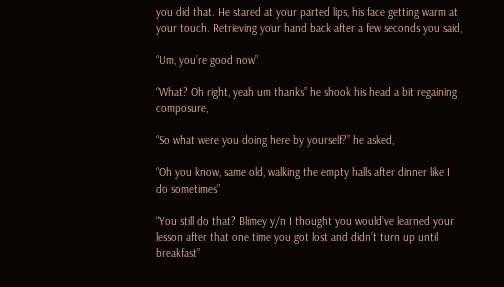you did that. He stared at your parted lips, his face getting warm at your touch. Retrieving your hand back after a few seconds you said,

“Um, you’re good now”

“What? Oh right, yeah um thanks” he shook his head a bit regaining composure,

“So what were you doing here by yourself?” he asked,

“Oh you know, same old, walking the empty halls after dinner like I do sometimes”

“You still do that? Blimey y/n I thought you would’ve learned your lesson after that one time you got lost and didn’t turn up until breakfast”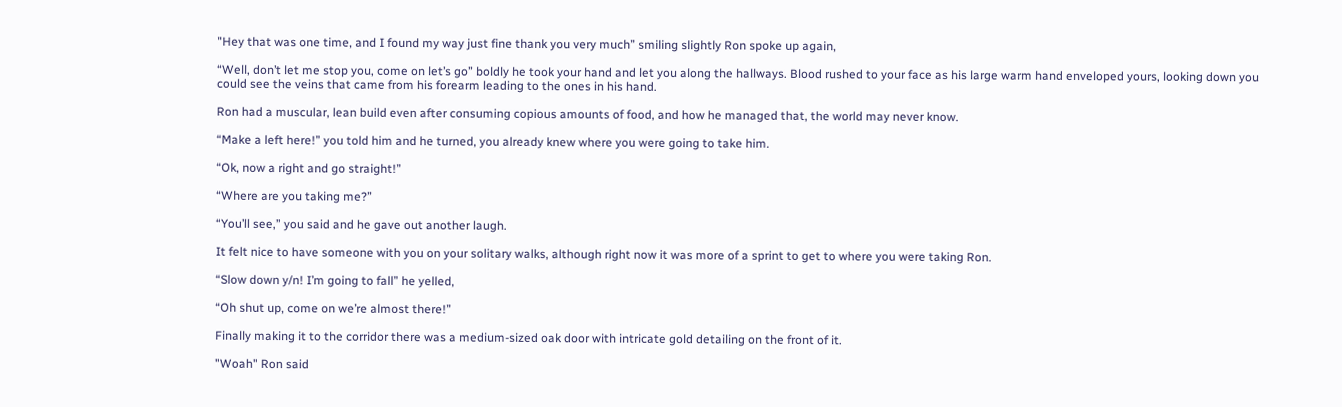"Hey that was one time, and I found my way just fine thank you very much” smiling slightly Ron spoke up again,

“Well, don’t let me stop you, come on let’s go” boldly he took your hand and let you along the hallways. Blood rushed to your face as his large warm hand enveloped yours, looking down you could see the veins that came from his forearm leading to the ones in his hand.

Ron had a muscular, lean build even after consuming copious amounts of food, and how he managed that, the world may never know.

“Make a left here!” you told him and he turned, you already knew where you were going to take him.

“Ok, now a right and go straight!”

“Where are you taking me?”

“You’ll see,” you said and he gave out another laugh.

It felt nice to have someone with you on your solitary walks, although right now it was more of a sprint to get to where you were taking Ron.

“Slow down y/n! I’m going to fall” he yelled,

“Oh shut up, come on we’re almost there!”

Finally making it to the corridor there was a medium-sized oak door with intricate gold detailing on the front of it.

"Woah" Ron said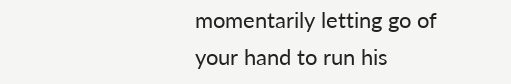momentarily letting go of your hand to run his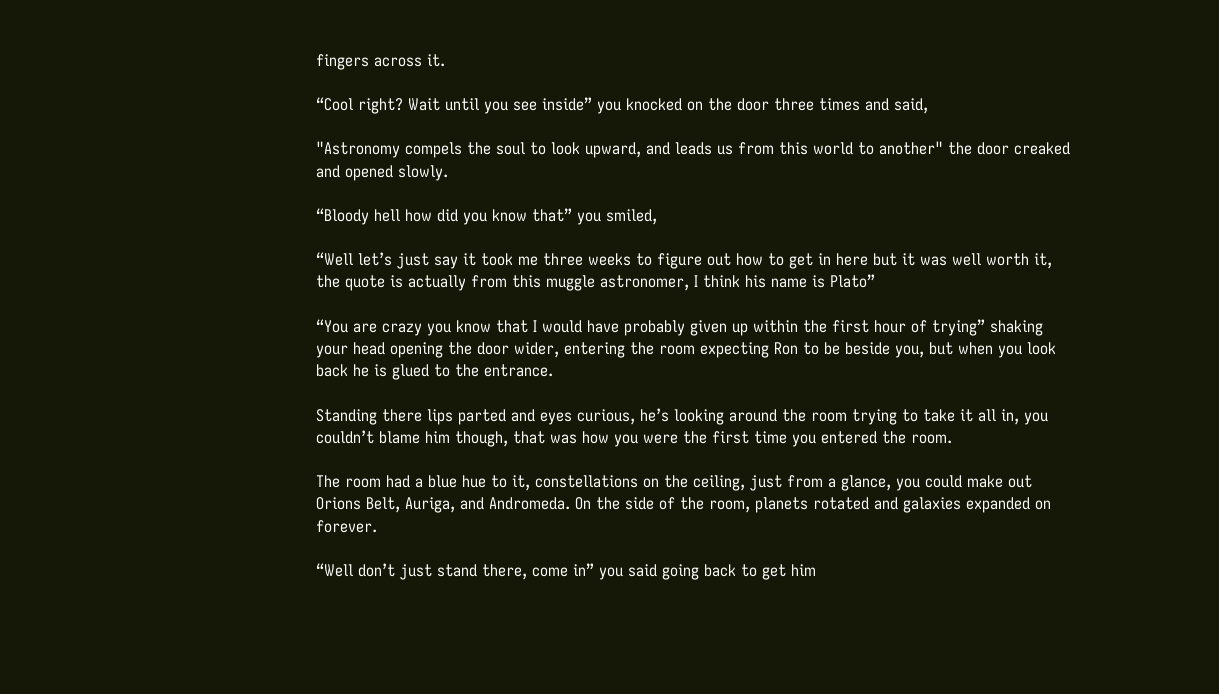fingers across it.

“Cool right? Wait until you see inside” you knocked on the door three times and said,

"Astronomy compels the soul to look upward, and leads us from this world to another" the door creaked and opened slowly.

“Bloody hell how did you know that” you smiled,

“Well let’s just say it took me three weeks to figure out how to get in here but it was well worth it, the quote is actually from this muggle astronomer, I think his name is Plato”

“You are crazy you know that I would have probably given up within the first hour of trying” shaking your head opening the door wider, entering the room expecting Ron to be beside you, but when you look back he is glued to the entrance.

Standing there lips parted and eyes curious, he’s looking around the room trying to take it all in, you couldn’t blame him though, that was how you were the first time you entered the room.

The room had a blue hue to it, constellations on the ceiling, just from a glance, you could make out Orions Belt, Auriga, and Andromeda. On the side of the room, planets rotated and galaxies expanded on forever.

“Well don’t just stand there, come in” you said going back to get him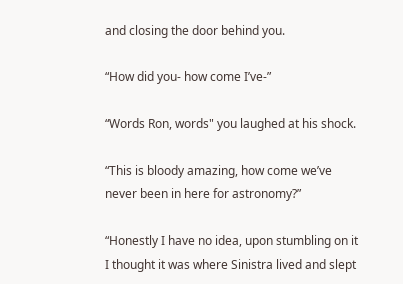and closing the door behind you.

“How did you- how come I’ve-”

“Words Ron, words" you laughed at his shock.

“This is bloody amazing, how come we’ve never been in here for astronomy?”

“Honestly I have no idea, upon stumbling on it I thought it was where Sinistra lived and slept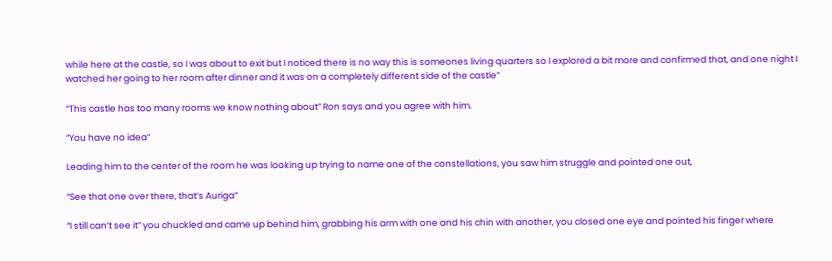while here at the castle, so I was about to exit but I noticed there is no way this is someones living quarters so I explored a bit more and confirmed that, and one night I watched her going to her room after dinner and it was on a completely different side of the castle”

“This castle has too many rooms we know nothing about” Ron says and you agree with him.

“You have no idea”

Leading him to the center of the room he was looking up trying to name one of the constellations, you saw him struggle and pointed one out,

“See that one over there, that’s Auriga”

“I still can’t see it” you chuckled and came up behind him, grabbing his arm with one and his chin with another, you closed one eye and pointed his finger where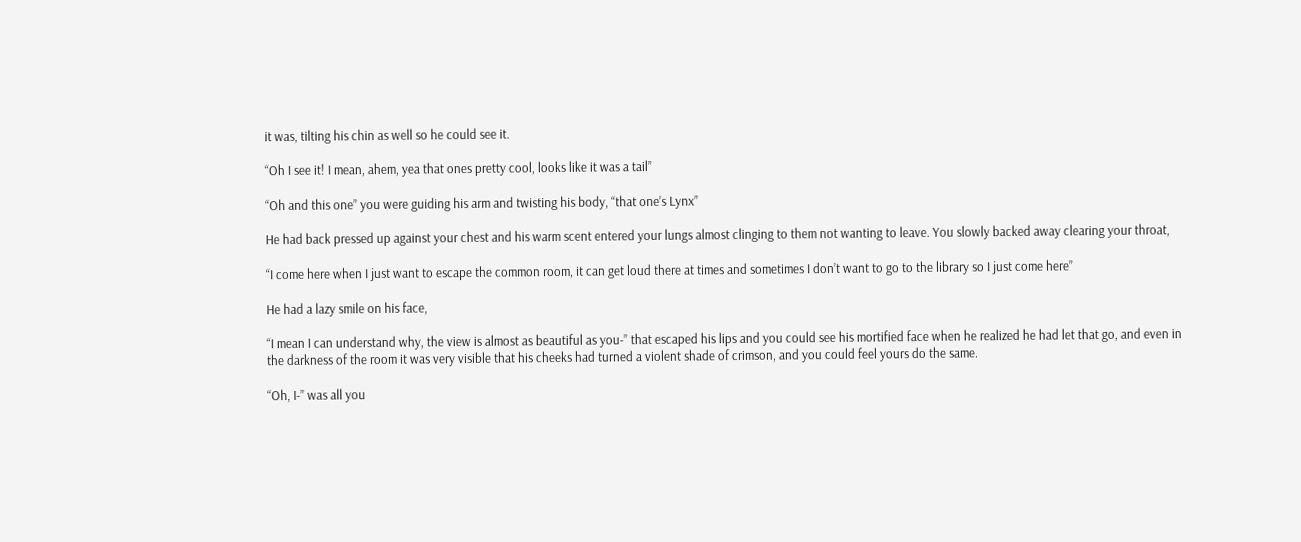it was, tilting his chin as well so he could see it.

“Oh I see it! I mean, ahem, yea that ones pretty cool, looks like it was a tail”

“Oh and this one” you were guiding his arm and twisting his body, “that one’s Lynx”

He had back pressed up against your chest and his warm scent entered your lungs almost clinging to them not wanting to leave. You slowly backed away clearing your throat,

“I come here when I just want to escape the common room, it can get loud there at times and sometimes I don’t want to go to the library so I just come here”

He had a lazy smile on his face,

“I mean I can understand why, the view is almost as beautiful as you-” that escaped his lips and you could see his mortified face when he realized he had let that go, and even in the darkness of the room it was very visible that his cheeks had turned a violent shade of crimson, and you could feel yours do the same.

“Oh, I-” was all you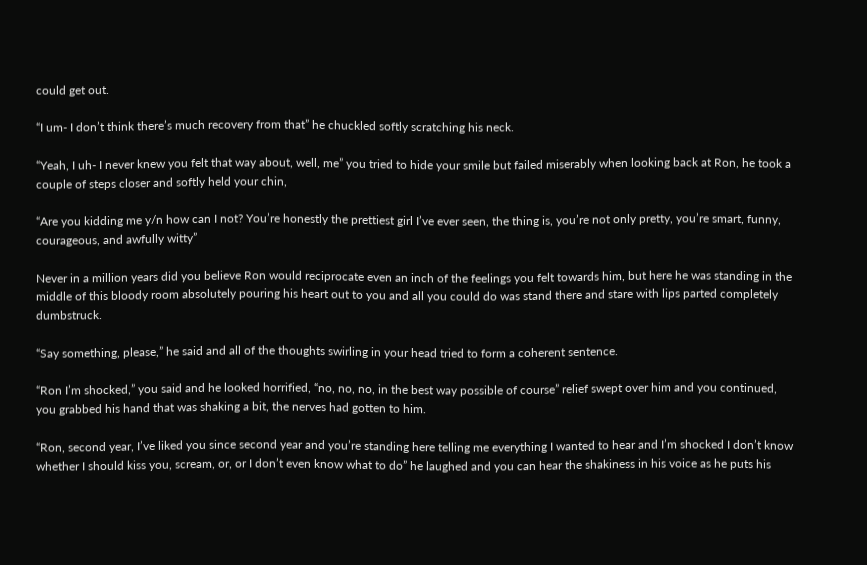could get out.

“I um- I don’t think there’s much recovery from that” he chuckled softly scratching his neck.

“Yeah, I uh- I never knew you felt that way about, well, me” you tried to hide your smile but failed miserably when looking back at Ron, he took a couple of steps closer and softly held your chin,

“Are you kidding me y/n how can I not? You’re honestly the prettiest girl I’ve ever seen, the thing is, you’re not only pretty, you’re smart, funny, courageous, and awfully witty”

Never in a million years did you believe Ron would reciprocate even an inch of the feelings you felt towards him, but here he was standing in the middle of this bloody room absolutely pouring his heart out to you and all you could do was stand there and stare with lips parted completely dumbstruck.

“Say something, please,” he said and all of the thoughts swirling in your head tried to form a coherent sentence.

“Ron I’m shocked,” you said and he looked horrified, “no, no, no, in the best way possible of course” relief swept over him and you continued, you grabbed his hand that was shaking a bit, the nerves had gotten to him.

“Ron, second year, I’ve liked you since second year and you’re standing here telling me everything I wanted to hear and I’m shocked I don’t know whether I should kiss you, scream, or, or I don’t even know what to do” he laughed and you can hear the shakiness in his voice as he puts his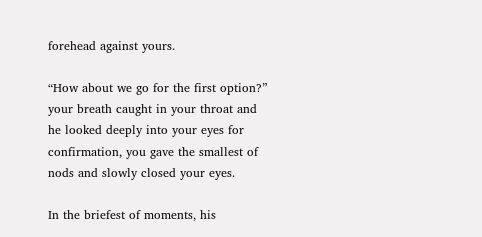forehead against yours.

“How about we go for the first option?” your breath caught in your throat and he looked deeply into your eyes for confirmation, you gave the smallest of nods and slowly closed your eyes.

In the briefest of moments, his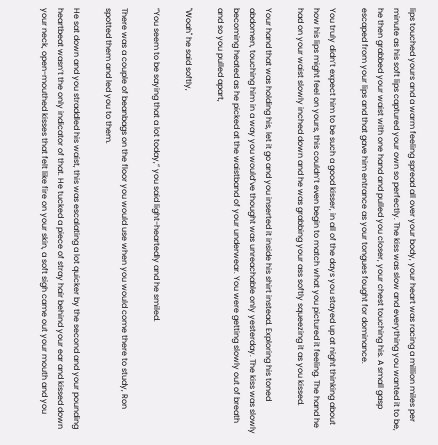lips touched yours and a warm feeling spread all over your body, your heart was racing a million miles per minute as his soft lips captured your own so perfectly. The kiss was slow and everything you wanted it to be, he then grabbed your waist with one hand and pulled you closer, your chest touching his. A small gasp escaped from your lips and that gave him entrance as your tongues fought for dominance.

You truly didn’t expect him to be such a good kisser, in all of the days you stayed up at night thinking about how his lips might feel on yours, this couldn’t even begin to match what you pictured it feeling. The hand he had on your waist slowly inched down and he was grabbing your ass softly squeezing it as you kissed.

Your hand that was holding his, let it go and you inserted it inside his shirt instead. Exploring his toned abdomen, touching him in a way you would’ve thought was unreachable only yesterday. The kiss was slowly becoming heated as he picked at the waistband of your underwear. You were getting slowly out of breath and so you pulled apart,

"Woah" he said softly,

“You seem to be saying that a lot today,” you said light-heartedly and he smiled.

There was a couple of beanbags on the floor you would use when you would come there to study, Ron spotted them and led you to them.

He sat down and you straddled his waist, this was escalating a lot quicker by the second and your pounding heartbeat wasn’t the only indicator of that. He tucked a piece of stray hair behind your ear and kissed down your neck, open-mouthed kisses that felt like fire on your skin, a soft sigh came out your mouth and you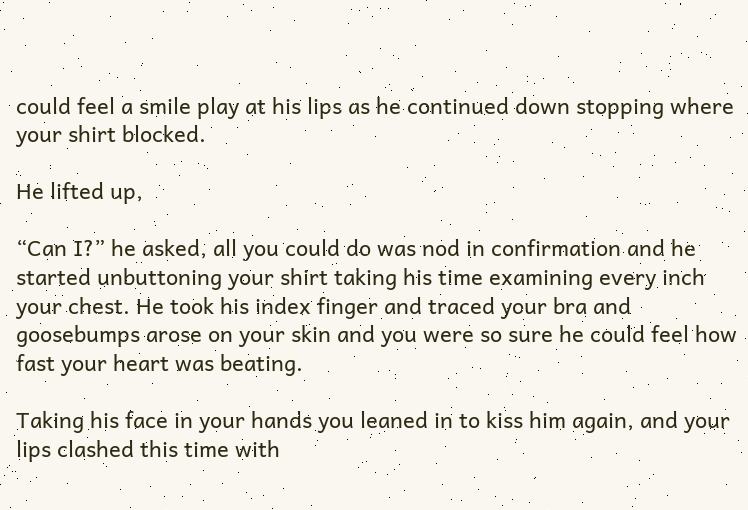could feel a smile play at his lips as he continued down stopping where your shirt blocked.

He lifted up,

“Can I?” he asked, all you could do was nod in confirmation and he started unbuttoning your shirt taking his time examining every inch your chest. He took his index finger and traced your bra and goosebumps arose on your skin and you were so sure he could feel how fast your heart was beating.

Taking his face in your hands you leaned in to kiss him again, and your lips clashed this time with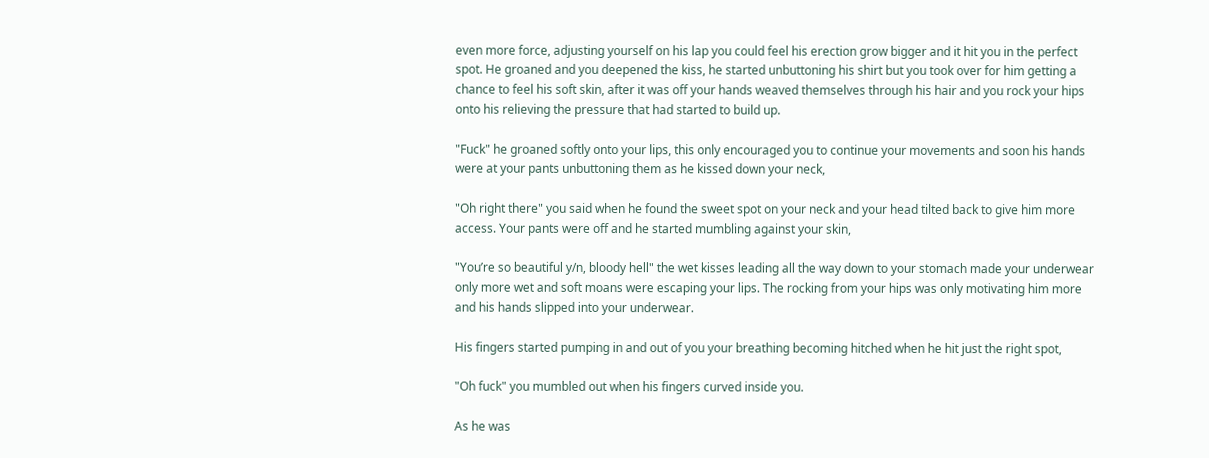even more force, adjusting yourself on his lap you could feel his erection grow bigger and it hit you in the perfect spot. He groaned and you deepened the kiss, he started unbuttoning his shirt but you took over for him getting a chance to feel his soft skin, after it was off your hands weaved themselves through his hair and you rock your hips onto his relieving the pressure that had started to build up.

"Fuck" he groaned softly onto your lips, this only encouraged you to continue your movements and soon his hands were at your pants unbuttoning them as he kissed down your neck,

"Oh right there" you said when he found the sweet spot on your neck and your head tilted back to give him more access. Your pants were off and he started mumbling against your skin,

"You’re so beautiful y/n, bloody hell" the wet kisses leading all the way down to your stomach made your underwear only more wet and soft moans were escaping your lips. The rocking from your hips was only motivating him more and his hands slipped into your underwear.

His fingers started pumping in and out of you your breathing becoming hitched when he hit just the right spot,

"Oh fuck" you mumbled out when his fingers curved inside you.

As he was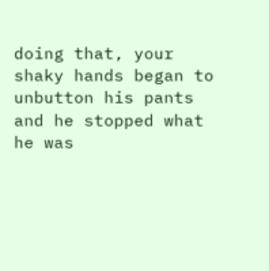doing that, your shaky hands began to unbutton his pants and he stopped what he was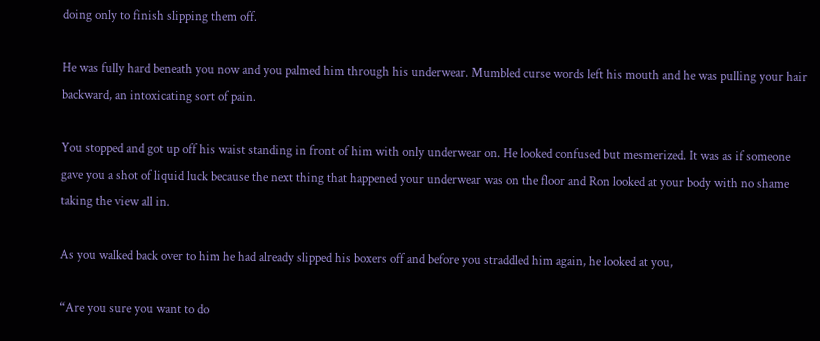doing only to finish slipping them off.

He was fully hard beneath you now and you palmed him through his underwear. Mumbled curse words left his mouth and he was pulling your hair backward, an intoxicating sort of pain.

You stopped and got up off his waist standing in front of him with only underwear on. He looked confused but mesmerized. It was as if someone gave you a shot of liquid luck because the next thing that happened your underwear was on the floor and Ron looked at your body with no shame taking the view all in.

As you walked back over to him he had already slipped his boxers off and before you straddled him again, he looked at you,

“Are you sure you want to do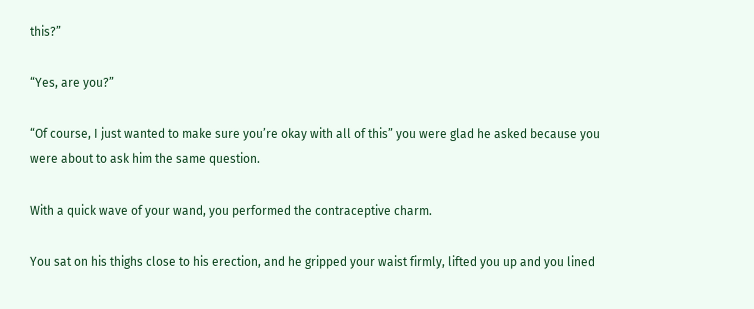this?”

“Yes, are you?”

“Of course, I just wanted to make sure you’re okay with all of this” you were glad he asked because you were about to ask him the same question.

With a quick wave of your wand, you performed the contraceptive charm.

You sat on his thighs close to his erection, and he gripped your waist firmly, lifted you up and you lined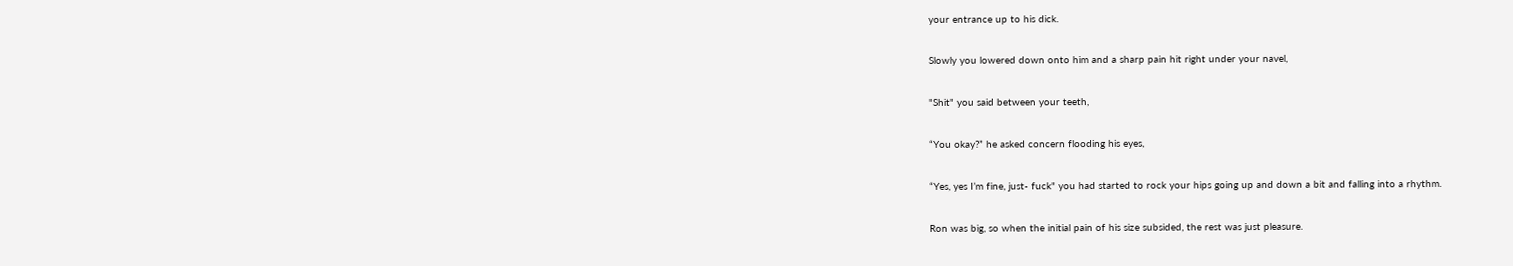your entrance up to his dick.

Slowly you lowered down onto him and a sharp pain hit right under your navel,

"Shit" you said between your teeth,

“You okay?” he asked concern flooding his eyes,

“Yes, yes I’m fine, just- fuck" you had started to rock your hips going up and down a bit and falling into a rhythm.

Ron was big, so when the initial pain of his size subsided, the rest was just pleasure.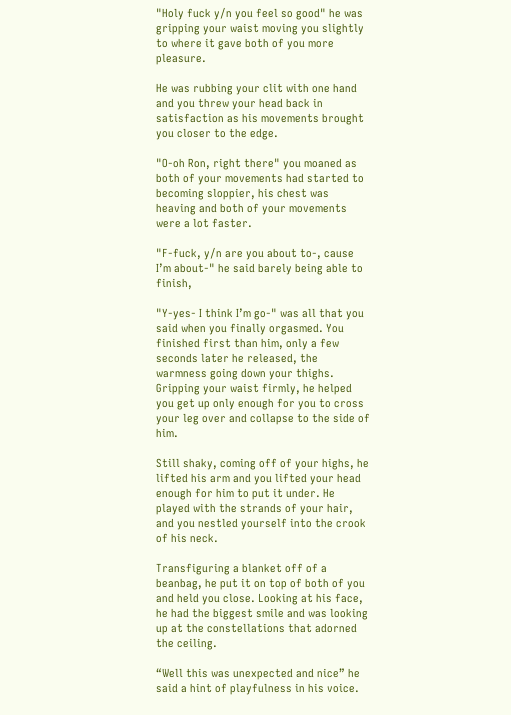"Holy fuck y/n you feel so good" he was gripping your waist moving you slightly to where it gave both of you more pleasure.

He was rubbing your clit with one hand and you threw your head back in satisfaction as his movements brought you closer to the edge.

"O-oh Ron, right there" you moaned as both of your movements had started to becoming sloppier, his chest was heaving and both of your movements were a lot faster.

"F-fuck, y/n are you about to-, cause I’m about-" he said barely being able to finish,

"Y-yes- I think I’m go-" was all that you said when you finally orgasmed. You finished first than him, only a few seconds later he released, the warmness going down your thighs. Gripping your waist firmly, he helped you get up only enough for you to cross your leg over and collapse to the side of him.

Still shaky, coming off of your highs, he lifted his arm and you lifted your head enough for him to put it under. He played with the strands of your hair, and you nestled yourself into the crook of his neck.

Transfiguring a blanket off of a beanbag, he put it on top of both of you and held you close. Looking at his face, he had the biggest smile and was looking up at the constellations that adorned the ceiling.

“Well this was unexpected and nice” he said a hint of playfulness in his voice.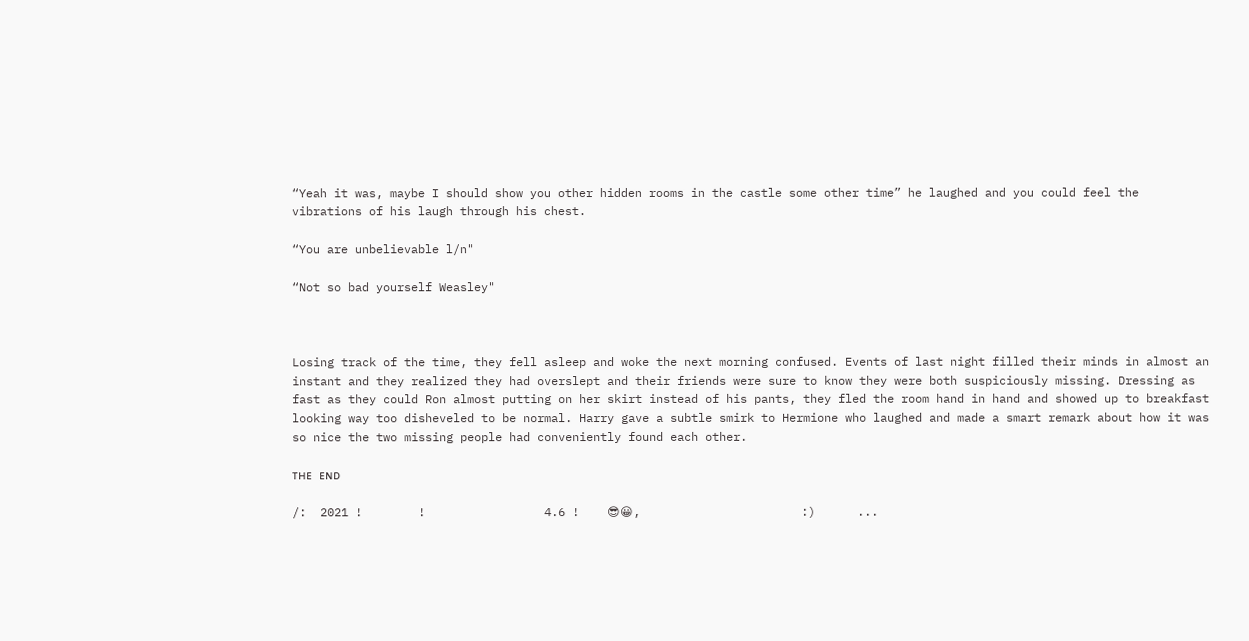“Yeah it was, maybe I should show you other hidden rooms in the castle some other time” he laughed and you could feel the vibrations of his laugh through his chest.

“You are unbelievable l/n"

“Not so bad yourself Weasley"



Losing track of the time, they fell asleep and woke the next morning confused. Events of last night filled their minds in almost an instant and they realized they had overslept and their friends were sure to know they were both suspiciously missing. Dressing as fast as they could Ron almost putting on her skirt instead of his pants, they fled the room hand in hand and showed up to breakfast looking way too disheveled to be normal. Harry gave a subtle smirk to Hermione who laughed and made a smart remark about how it was so nice the two missing people had conveniently found each other.

ᴛʜᴇ ᴇɴᴅ

/:  2021 !        !                 4.6 !    😎😀,                       :)      ...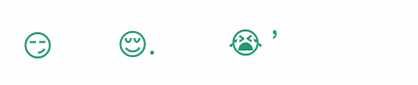😏        😌.         😭 ’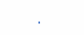.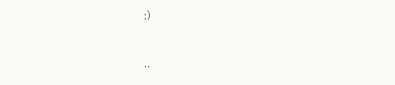:)

..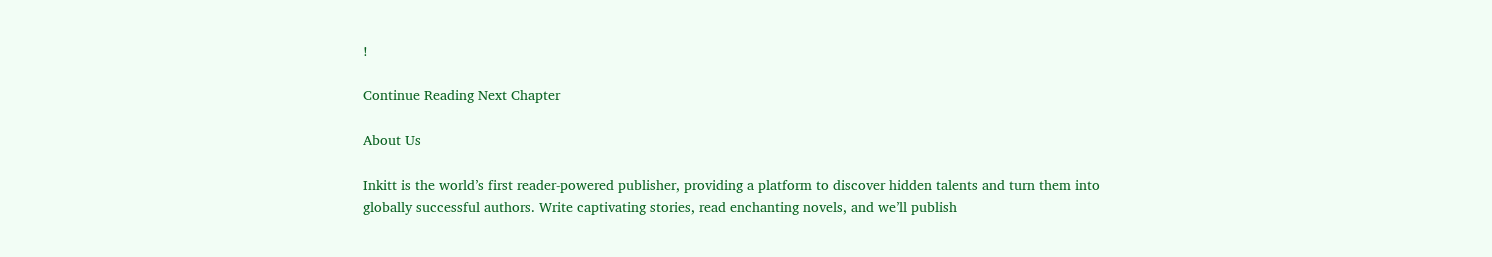!

Continue Reading Next Chapter

About Us

Inkitt is the world’s first reader-powered publisher, providing a platform to discover hidden talents and turn them into globally successful authors. Write captivating stories, read enchanting novels, and we’ll publish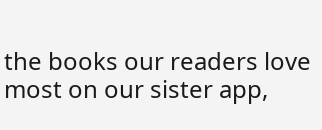the books our readers love most on our sister app,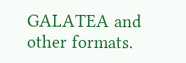GALATEA and other formats.